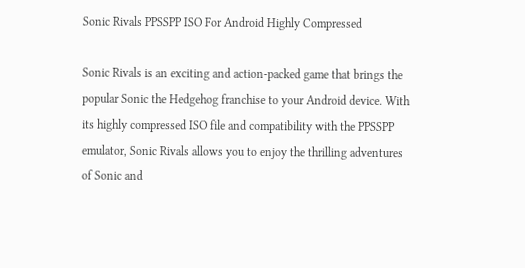Sonic Rivals PPSSPP ISO For Android Highly Compressed

Sonic Rivals is an exciting and action-packed game that brings the popular Sonic the Hedgehog franchise to your Android device. With its highly compressed ISO file and compatibility with the PPSSPP emulator, Sonic Rivals allows you to enjoy the thrilling adventures of Sonic and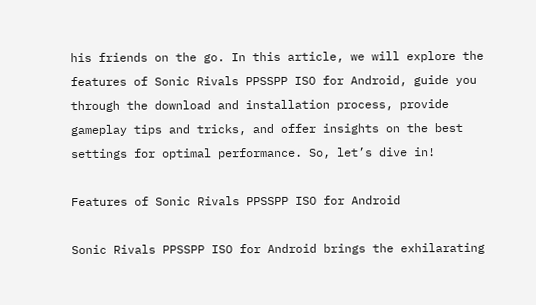his friends on the go. In this article, we will explore the features of Sonic Rivals PPSSPP ISO for Android, guide you through the download and installation process, provide gameplay tips and tricks, and offer insights on the best settings for optimal performance. So, let’s dive in!

Features of Sonic Rivals PPSSPP ISO for Android

Sonic Rivals PPSSPP ISO for Android brings the exhilarating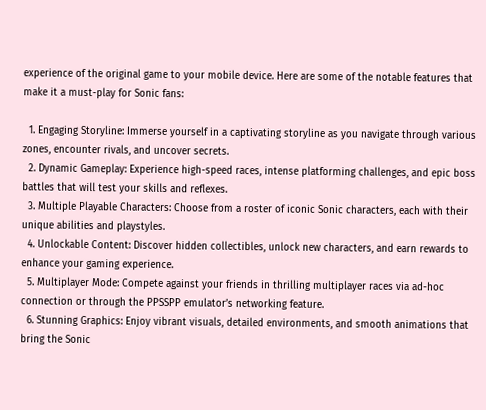experience of the original game to your mobile device. Here are some of the notable features that make it a must-play for Sonic fans:

  1. Engaging Storyline: Immerse yourself in a captivating storyline as you navigate through various zones, encounter rivals, and uncover secrets.
  2. Dynamic Gameplay: Experience high-speed races, intense platforming challenges, and epic boss battles that will test your skills and reflexes.
  3. Multiple Playable Characters: Choose from a roster of iconic Sonic characters, each with their unique abilities and playstyles.
  4. Unlockable Content: Discover hidden collectibles, unlock new characters, and earn rewards to enhance your gaming experience.
  5. Multiplayer Mode: Compete against your friends in thrilling multiplayer races via ad-hoc connection or through the PPSSPP emulator’s networking feature.
  6. Stunning Graphics: Enjoy vibrant visuals, detailed environments, and smooth animations that bring the Sonic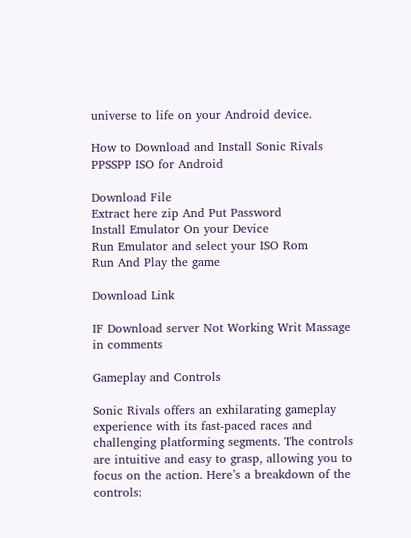universe to life on your Android device.

How to Download and Install Sonic Rivals PPSSPP ISO for Android

Download File
Extract here zip And Put Password
Install Emulator On your Device
Run Emulator and select your ISO Rom
Run And Play the game

Download Link

IF Download server Not Working Writ Massage in comments

Gameplay and Controls

Sonic Rivals offers an exhilarating gameplay experience with its fast-paced races and challenging platforming segments. The controls are intuitive and easy to grasp, allowing you to focus on the action. Here’s a breakdown of the controls: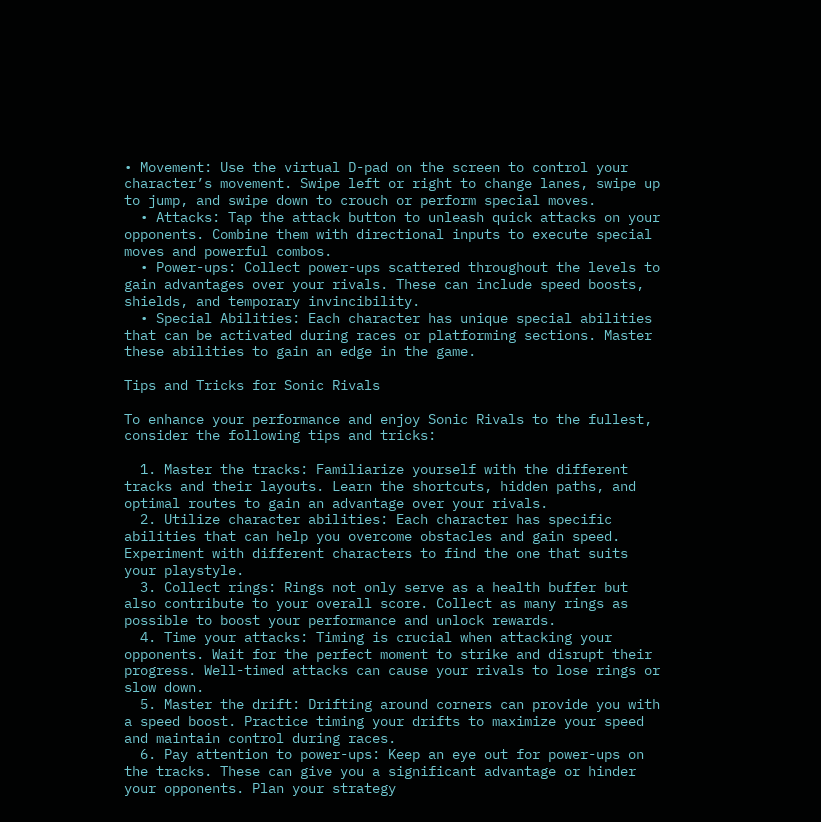• Movement: Use the virtual D-pad on the screen to control your character’s movement. Swipe left or right to change lanes, swipe up to jump, and swipe down to crouch or perform special moves.
  • Attacks: Tap the attack button to unleash quick attacks on your opponents. Combine them with directional inputs to execute special moves and powerful combos.
  • Power-ups: Collect power-ups scattered throughout the levels to gain advantages over your rivals. These can include speed boosts, shields, and temporary invincibility.
  • Special Abilities: Each character has unique special abilities that can be activated during races or platforming sections. Master these abilities to gain an edge in the game.

Tips and Tricks for Sonic Rivals

To enhance your performance and enjoy Sonic Rivals to the fullest, consider the following tips and tricks:

  1. Master the tracks: Familiarize yourself with the different tracks and their layouts. Learn the shortcuts, hidden paths, and optimal routes to gain an advantage over your rivals.
  2. Utilize character abilities: Each character has specific abilities that can help you overcome obstacles and gain speed. Experiment with different characters to find the one that suits your playstyle.
  3. Collect rings: Rings not only serve as a health buffer but also contribute to your overall score. Collect as many rings as possible to boost your performance and unlock rewards.
  4. Time your attacks: Timing is crucial when attacking your opponents. Wait for the perfect moment to strike and disrupt their progress. Well-timed attacks can cause your rivals to lose rings or slow down.
  5. Master the drift: Drifting around corners can provide you with a speed boost. Practice timing your drifts to maximize your speed and maintain control during races.
  6. Pay attention to power-ups: Keep an eye out for power-ups on the tracks. These can give you a significant advantage or hinder your opponents. Plan your strategy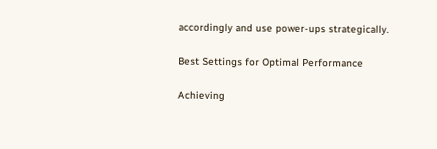accordingly and use power-ups strategically.

Best Settings for Optimal Performance

Achieving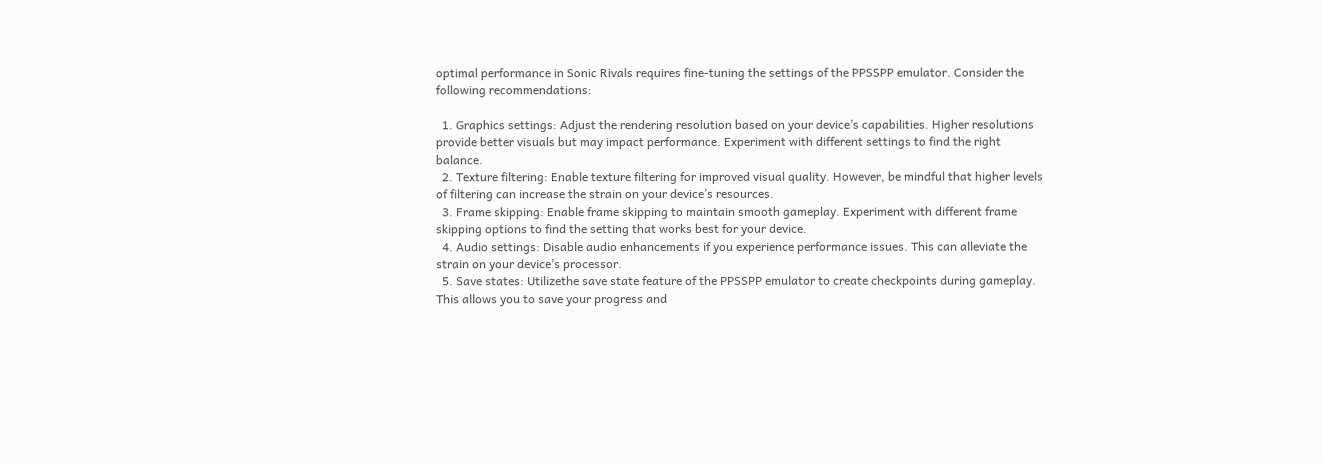optimal performance in Sonic Rivals requires fine-tuning the settings of the PPSSPP emulator. Consider the following recommendations:

  1. Graphics settings: Adjust the rendering resolution based on your device’s capabilities. Higher resolutions provide better visuals but may impact performance. Experiment with different settings to find the right balance.
  2. Texture filtering: Enable texture filtering for improved visual quality. However, be mindful that higher levels of filtering can increase the strain on your device’s resources.
  3. Frame skipping: Enable frame skipping to maintain smooth gameplay. Experiment with different frame skipping options to find the setting that works best for your device.
  4. Audio settings: Disable audio enhancements if you experience performance issues. This can alleviate the strain on your device’s processor.
  5. Save states: Utilizethe save state feature of the PPSSPP emulator to create checkpoints during gameplay. This allows you to save your progress and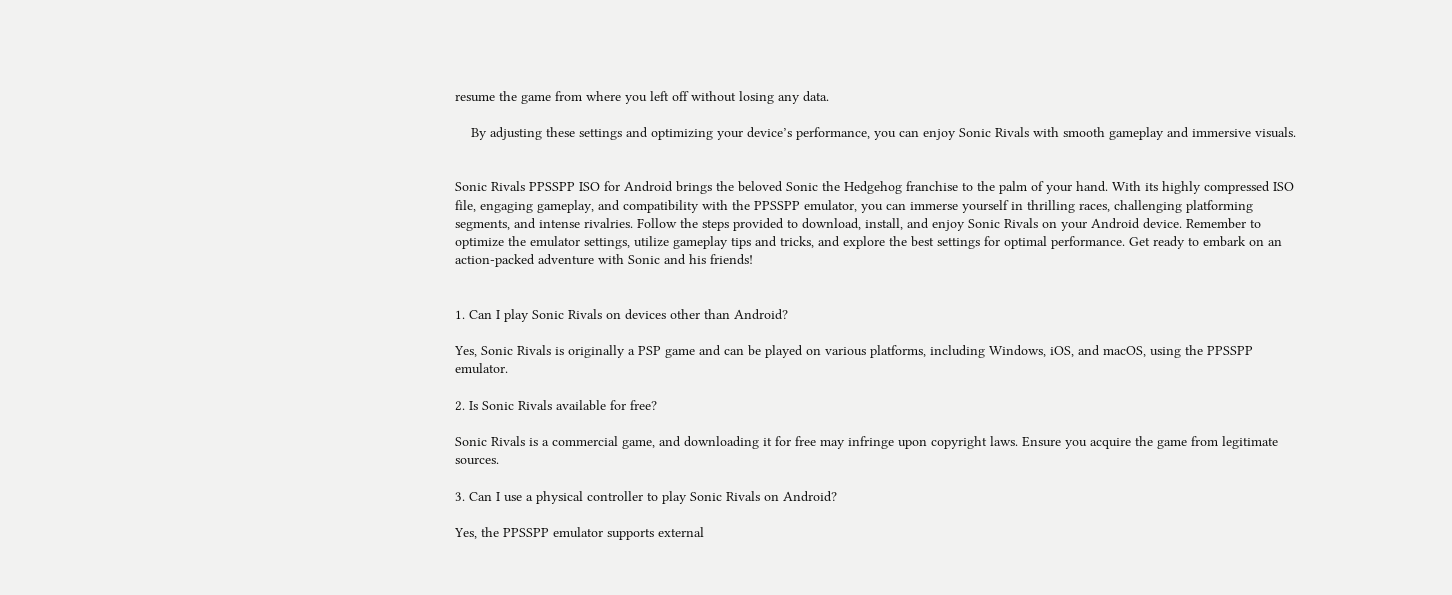resume the game from where you left off without losing any data.

    By adjusting these settings and optimizing your device’s performance, you can enjoy Sonic Rivals with smooth gameplay and immersive visuals.


Sonic Rivals PPSSPP ISO for Android brings the beloved Sonic the Hedgehog franchise to the palm of your hand. With its highly compressed ISO file, engaging gameplay, and compatibility with the PPSSPP emulator, you can immerse yourself in thrilling races, challenging platforming segments, and intense rivalries. Follow the steps provided to download, install, and enjoy Sonic Rivals on your Android device. Remember to optimize the emulator settings, utilize gameplay tips and tricks, and explore the best settings for optimal performance. Get ready to embark on an action-packed adventure with Sonic and his friends!


1. Can I play Sonic Rivals on devices other than Android?

Yes, Sonic Rivals is originally a PSP game and can be played on various platforms, including Windows, iOS, and macOS, using the PPSSPP emulator.

2. Is Sonic Rivals available for free?

Sonic Rivals is a commercial game, and downloading it for free may infringe upon copyright laws. Ensure you acquire the game from legitimate sources.

3. Can I use a physical controller to play Sonic Rivals on Android?

Yes, the PPSSPP emulator supports external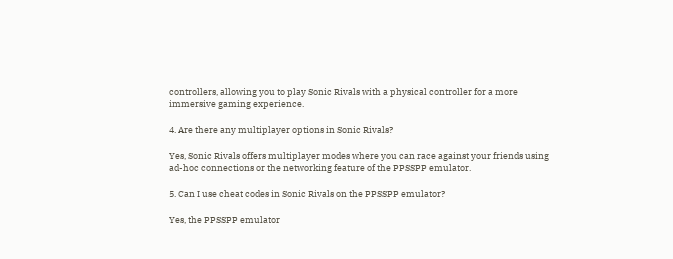controllers, allowing you to play Sonic Rivals with a physical controller for a more immersive gaming experience.

4. Are there any multiplayer options in Sonic Rivals?

Yes, Sonic Rivals offers multiplayer modes where you can race against your friends using ad-hoc connections or the networking feature of the PPSSPP emulator.

5. Can I use cheat codes in Sonic Rivals on the PPSSPP emulator?

Yes, the PPSSPP emulator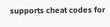supports cheat codes for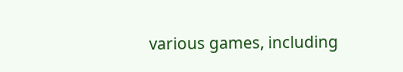various games, including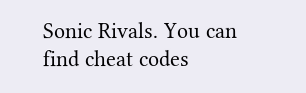Sonic Rivals. You can find cheat codes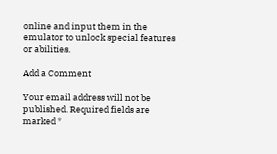online and input them in the emulator to unlock special features or abilities.

Add a Comment

Your email address will not be published. Required fields are marked *